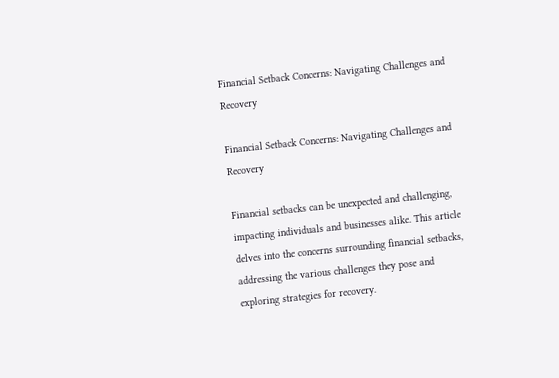Financial Setback Concerns: Navigating Challenges and Recovery

Financial Setback Concerns: Navigating Challenges and Recovery

Financial setbacks can be unexpected and challenging, impacting individuals and businesses alike. This article delves into the concerns surrounding financial setbacks, addressing the various challenges they pose and exploring strategies for recovery.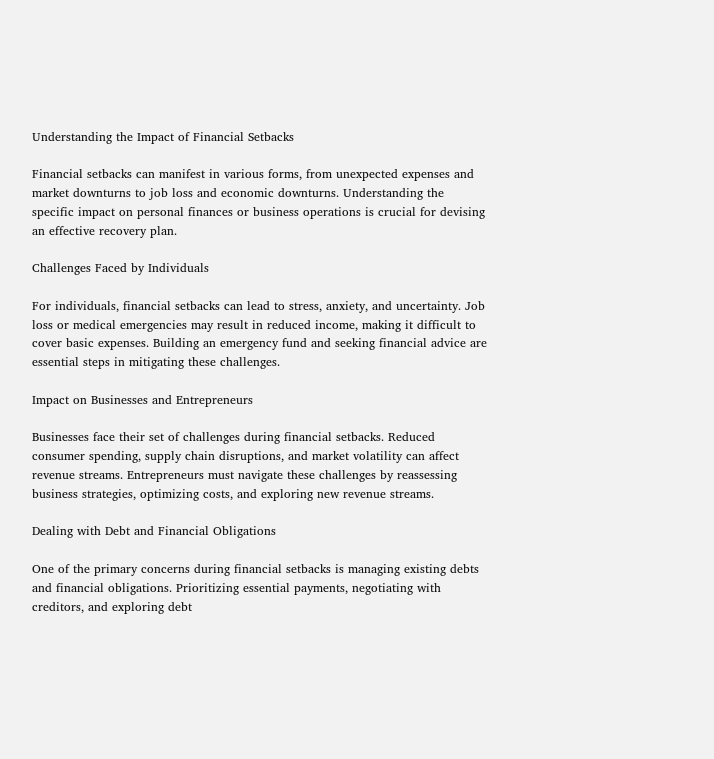Understanding the Impact of Financial Setbacks

Financial setbacks can manifest in various forms, from unexpected expenses and market downturns to job loss and economic downturns. Understanding the specific impact on personal finances or business operations is crucial for devising an effective recovery plan.

Challenges Faced by Individuals

For individuals, financial setbacks can lead to stress, anxiety, and uncertainty. Job loss or medical emergencies may result in reduced income, making it difficult to cover basic expenses. Building an emergency fund and seeking financial advice are essential steps in mitigating these challenges.

Impact on Businesses and Entrepreneurs

Businesses face their set of challenges during financial setbacks. Reduced consumer spending, supply chain disruptions, and market volatility can affect revenue streams. Entrepreneurs must navigate these challenges by reassessing business strategies, optimizing costs, and exploring new revenue streams.

Dealing with Debt and Financial Obligations

One of the primary concerns during financial setbacks is managing existing debts and financial obligations. Prioritizing essential payments, negotiating with creditors, and exploring debt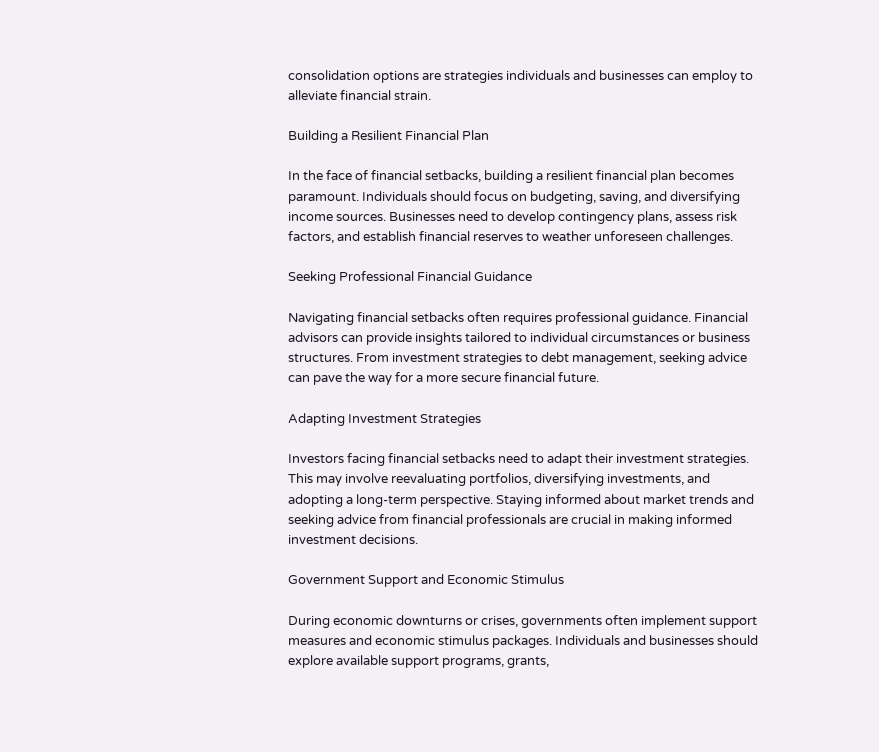consolidation options are strategies individuals and businesses can employ to alleviate financial strain.

Building a Resilient Financial Plan

In the face of financial setbacks, building a resilient financial plan becomes paramount. Individuals should focus on budgeting, saving, and diversifying income sources. Businesses need to develop contingency plans, assess risk factors, and establish financial reserves to weather unforeseen challenges.

Seeking Professional Financial Guidance

Navigating financial setbacks often requires professional guidance. Financial advisors can provide insights tailored to individual circumstances or business structures. From investment strategies to debt management, seeking advice can pave the way for a more secure financial future.

Adapting Investment Strategies

Investors facing financial setbacks need to adapt their investment strategies. This may involve reevaluating portfolios, diversifying investments, and adopting a long-term perspective. Staying informed about market trends and seeking advice from financial professionals are crucial in making informed investment decisions.

Government Support and Economic Stimulus

During economic downturns or crises, governments often implement support measures and economic stimulus packages. Individuals and businesses should explore available support programs, grants,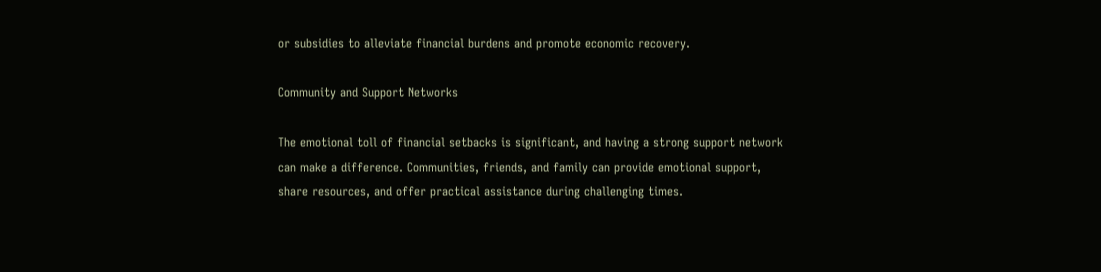or subsidies to alleviate financial burdens and promote economic recovery.

Community and Support Networks

The emotional toll of financial setbacks is significant, and having a strong support network can make a difference. Communities, friends, and family can provide emotional support, share resources, and offer practical assistance during challenging times.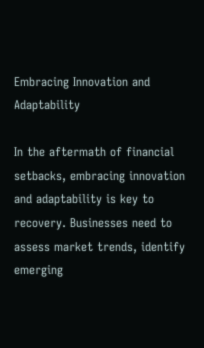Embracing Innovation and Adaptability

In the aftermath of financial setbacks, embracing innovation and adaptability is key to recovery. Businesses need to assess market trends, identify emerging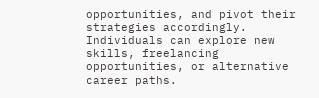opportunities, and pivot their strategies accordingly. Individuals can explore new skills, freelancing opportunities, or alternative career paths.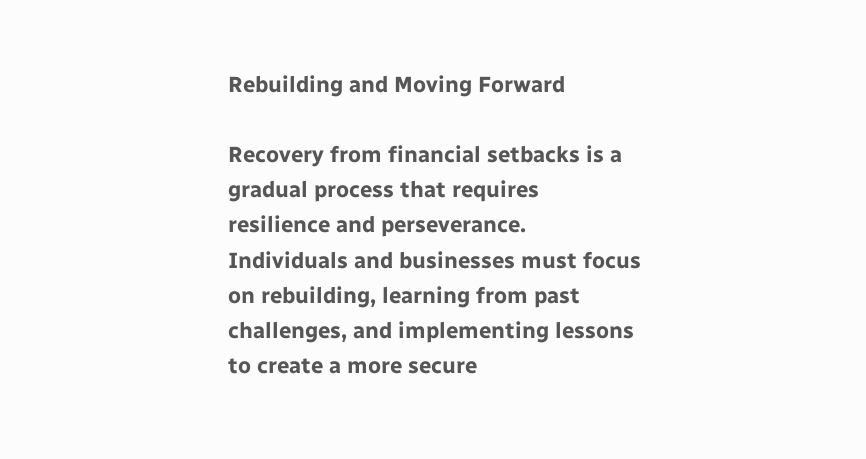Rebuilding and Moving Forward

Recovery from financial setbacks is a gradual process that requires resilience and perseverance. Individuals and businesses must focus on rebuilding, learning from past challenges, and implementing lessons to create a more secure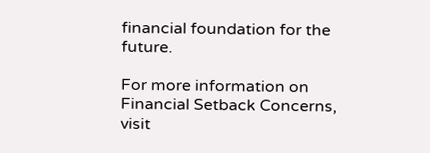financial foundation for the future.

For more information on Financial Setback Concerns, visit